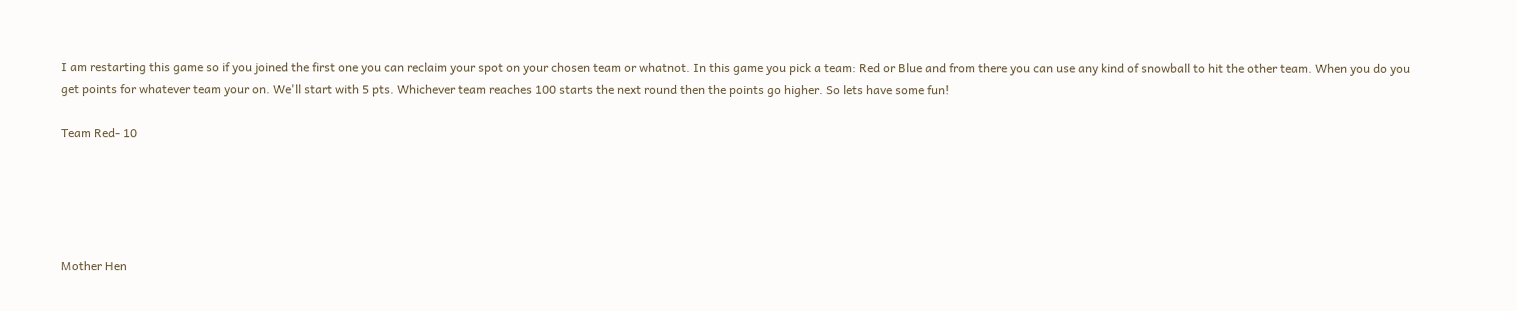I am restarting this game so if you joined the first one you can reclaim your spot on your chosen team or whatnot. In this game you pick a team: Red or Blue and from there you can use any kind of snowball to hit the other team. When you do you get points for whatever team your on. We'll start with 5 pts. Whichever team reaches 100 starts the next round then the points go higher. So lets have some fun!

Team Red- 10





Mother Hen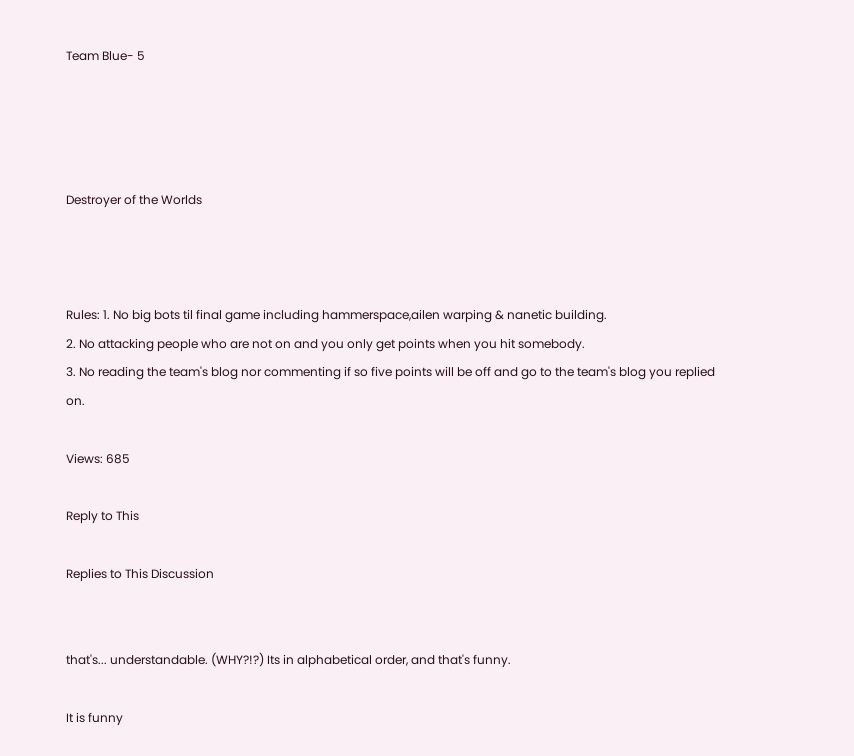Team Blue- 5




Destroyer of the Worlds



Rules: 1. No big bots til final game including hammerspace,ailen warping & nanetic building.
2. No attacking people who are not on and you only get points when you hit somebody.
3. No reading the team's blog nor commenting if so five points will be off and go to the team's blog you replied on.

Views: 685

Reply to This

Replies to This Discussion


that's... understandable. (WHY?!?) Its in alphabetical order, and that's funny.

It is funny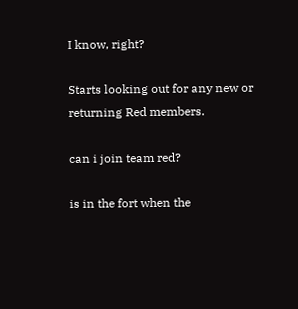I know, right?

Starts looking out for any new or returning Red members.

can i join team red?

is in the fort when the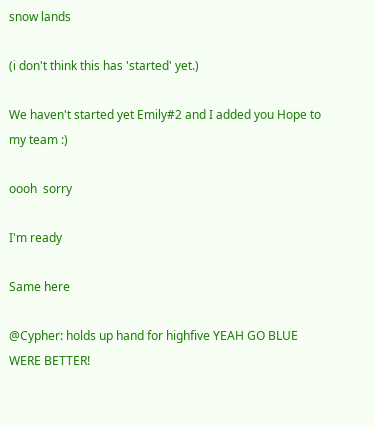snow lands

(i don't think this has 'started' yet.)

We haven't started yet Emily#2 and I added you Hope to my team :)

oooh  sorry

I'm ready

Same here

@Cypher: holds up hand for highfive YEAH GO BLUE WERE BETTER!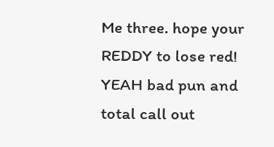Me three. hope your REDDY to lose red! YEAH bad pun and total call out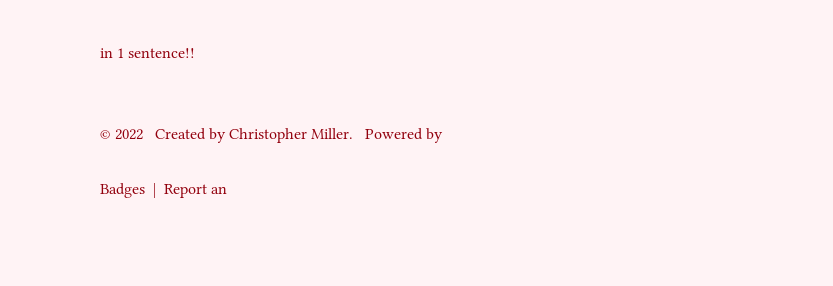in 1 sentence!!


© 2022   Created by Christopher Miller.   Powered by

Badges  |  Report an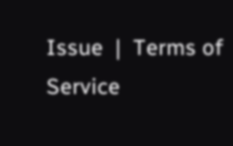Issue  |  Terms of Service